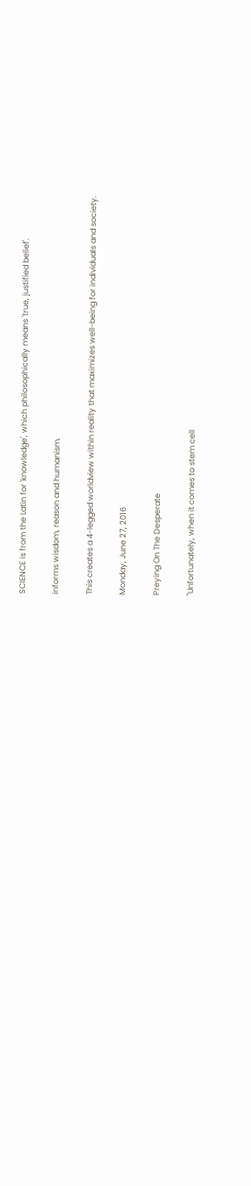SCIENCE is from the Latin for 'knowledge', which philosophically means 'true, justified belief'.

informs wisdom, reason and humanism.

This creates a 4-legged worldview within reality that maximizes well-being for individuals and society.

Monday, June 27, 2016

Preying On The Desperate

"Unfortunately, when it comes to stem cell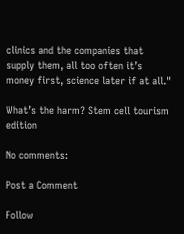clinics and the companies that supply them, all too often it’s money first, science later if at all."

What’s the harm? Stem cell tourism edition

No comments:

Post a Comment

Follow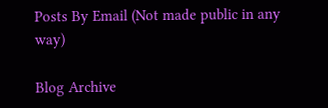Posts By Email (Not made public in any way)

Blog Archive